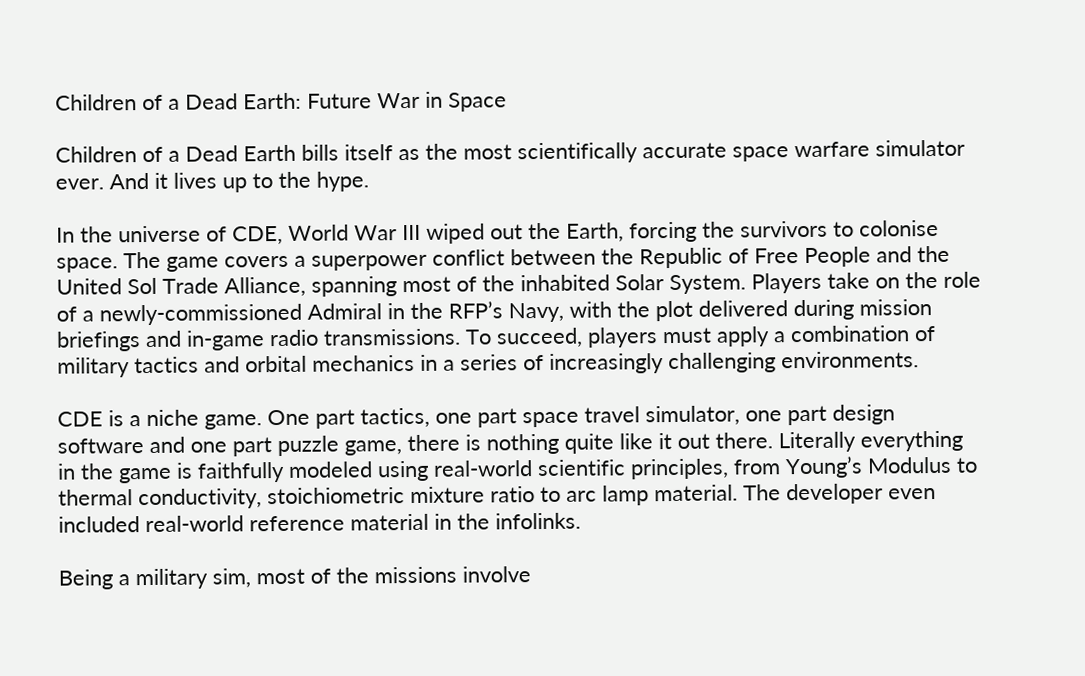Children of a Dead Earth: Future War in Space

Children of a Dead Earth bills itself as the most scientifically accurate space warfare simulator ever. And it lives up to the hype.

In the universe of CDE, World War III wiped out the Earth, forcing the survivors to colonise space. The game covers a superpower conflict between the Republic of Free People and the United Sol Trade Alliance, spanning most of the inhabited Solar System. Players take on the role of a newly-commissioned Admiral in the RFP’s Navy, with the plot delivered during mission briefings and in-game radio transmissions. To succeed, players must apply a combination of military tactics and orbital mechanics in a series of increasingly challenging environments.

CDE is a niche game. One part tactics, one part space travel simulator, one part design software and one part puzzle game, there is nothing quite like it out there. Literally everything in the game is faithfully modeled using real-world scientific principles, from Young’s Modulus to thermal conductivity, stoichiometric mixture ratio to arc lamp material. The developer even included real-world reference material in the infolinks.

Being a military sim, most of the missions involve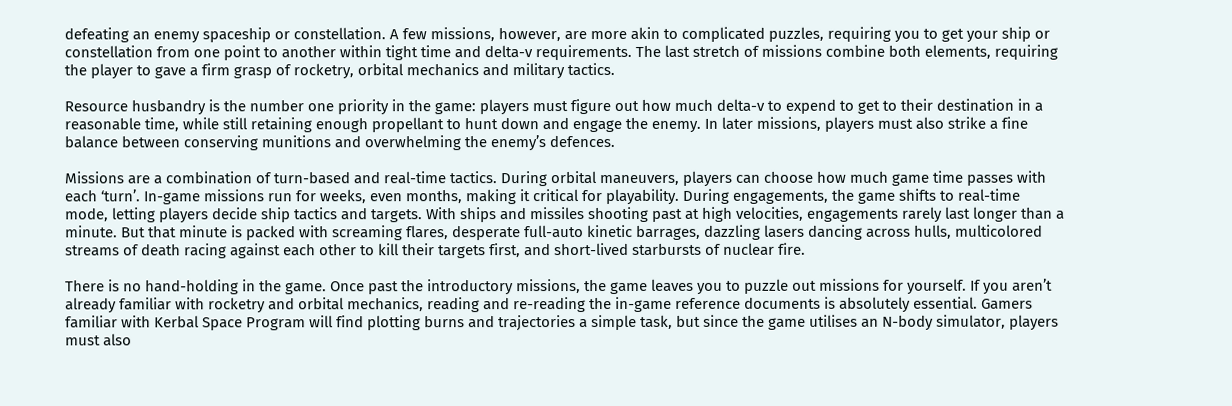defeating an enemy spaceship or constellation. A few missions, however, are more akin to complicated puzzles, requiring you to get your ship or constellation from one point to another within tight time and delta-v requirements. The last stretch of missions combine both elements, requiring the player to gave a firm grasp of rocketry, orbital mechanics and military tactics.

Resource husbandry is the number one priority in the game: players must figure out how much delta-v to expend to get to their destination in a reasonable time, while still retaining enough propellant to hunt down and engage the enemy. In later missions, players must also strike a fine balance between conserving munitions and overwhelming the enemy’s defences.

Missions are a combination of turn-based and real-time tactics. During orbital maneuvers, players can choose how much game time passes with each ‘turn’. In-game missions run for weeks, even months, making it critical for playability. During engagements, the game shifts to real-time mode, letting players decide ship tactics and targets. With ships and missiles shooting past at high velocities, engagements rarely last longer than a minute. But that minute is packed with screaming flares, desperate full-auto kinetic barrages, dazzling lasers dancing across hulls, multicolored streams of death racing against each other to kill their targets first, and short-lived starbursts of nuclear fire.

There is no hand-holding in the game. Once past the introductory missions, the game leaves you to puzzle out missions for yourself. If you aren’t already familiar with rocketry and orbital mechanics, reading and re-reading the in-game reference documents is absolutely essential. Gamers familiar with Kerbal Space Program will find plotting burns and trajectories a simple task, but since the game utilises an N-body simulator, players must also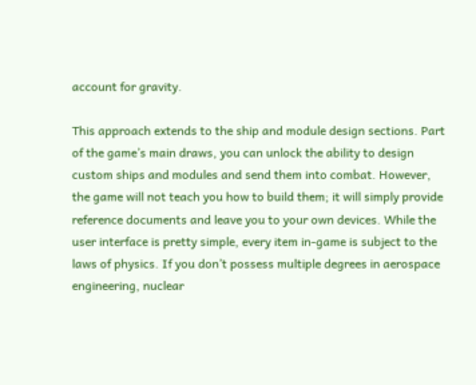account for gravity.

This approach extends to the ship and module design sections. Part of the game’s main draws, you can unlock the ability to design custom ships and modules and send them into combat. However, the game will not teach you how to build them; it will simply provide reference documents and leave you to your own devices. While the user interface is pretty simple, every item in-game is subject to the laws of physics. If you don’t possess multiple degrees in aerospace engineering, nuclear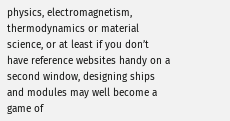physics, electromagnetism, thermodynamics or material science, or at least if you don’t have reference websites handy on a second window, designing ships and modules may well become a game of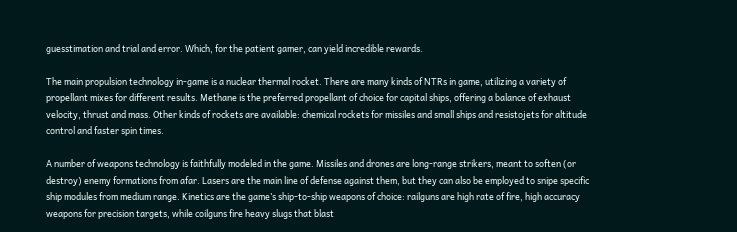guesstimation and trial and error. Which, for the patient gamer, can yield incredible rewards.

The main propulsion technology in-game is a nuclear thermal rocket. There are many kinds of NTRs in game, utilizing a variety of propellant mixes for different results. Methane is the preferred propellant of choice for capital ships, offering a balance of exhaust velocity, thrust and mass. Other kinds of rockets are available: chemical rockets for missiles and small ships and resistojets for altitude control and faster spin times.

A number of weapons technology is faithfully modeled in the game. Missiles and drones are long-range strikers, meant to soften (or destroy) enemy formations from afar. Lasers are the main line of defense against them, but they can also be employed to snipe specific ship modules from medium range. Kinetics are the game’s ship-to-ship weapons of choice: railguns are high rate of fire, high accuracy weapons for precision targets, while coilguns fire heavy slugs that blast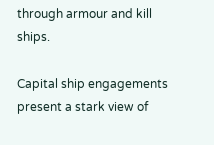through armour and kill ships.

Capital ship engagements present a stark view of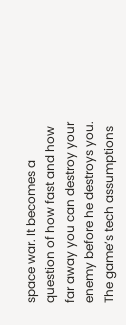space war. It becomes a question of how fast and how far away you can destroy your enemy before he destroys you. The game’s tech assumptions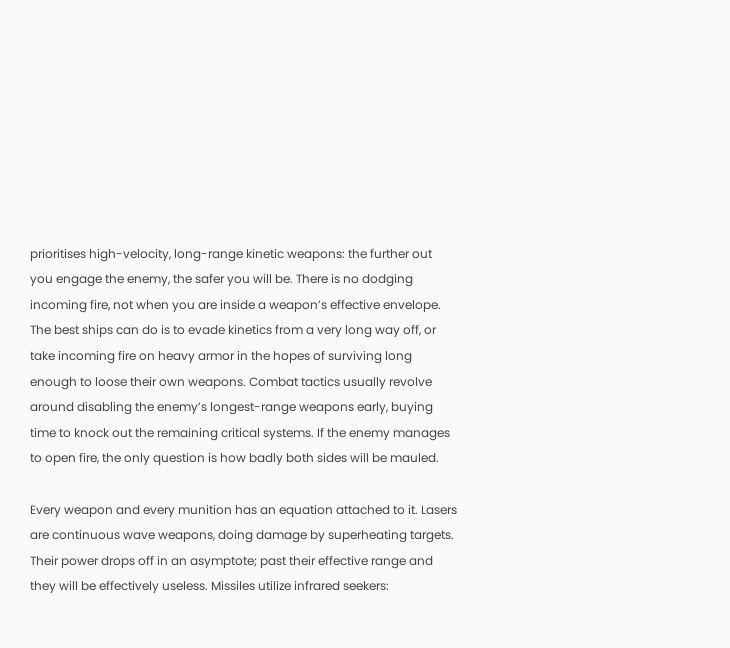prioritises high-velocity, long-range kinetic weapons: the further out you engage the enemy, the safer you will be. There is no dodging incoming fire, not when you are inside a weapon’s effective envelope. The best ships can do is to evade kinetics from a very long way off, or take incoming fire on heavy armor in the hopes of surviving long enough to loose their own weapons. Combat tactics usually revolve around disabling the enemy’s longest-range weapons early, buying time to knock out the remaining critical systems. If the enemy manages to open fire, the only question is how badly both sides will be mauled.

Every weapon and every munition has an equation attached to it. Lasers are continuous wave weapons, doing damage by superheating targets. Their power drops off in an asymptote; past their effective range and they will be effectively useless. Missiles utilize infrared seekers: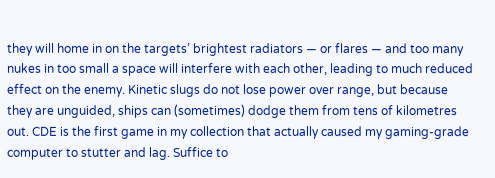they will home in on the targets’ brightest radiators — or flares — and too many nukes in too small a space will interfere with each other, leading to much reduced effect on the enemy. Kinetic slugs do not lose power over range, but because they are unguided, ships can (sometimes) dodge them from tens of kilometres out. CDE is the first game in my collection that actually caused my gaming-grade computer to stutter and lag. Suffice to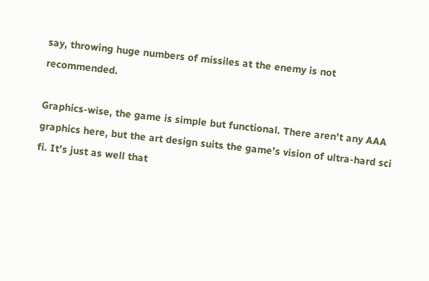say, throwing huge numbers of missiles at the enemy is not recommended.

Graphics-wise, the game is simple but functional. There aren’t any AAA graphics here, but the art design suits the game’s vision of ultra-hard sci fi. It’s just as well that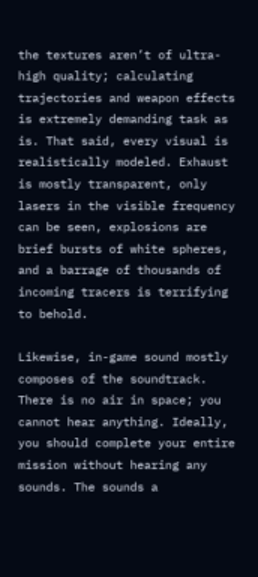the textures aren’t of ultra-high quality; calculating trajectories and weapon effects is extremely demanding task as is. That said, every visual is realistically modeled. Exhaust is mostly transparent, only lasers in the visible frequency can be seen, explosions are brief bursts of white spheres, and a barrage of thousands of incoming tracers is terrifying to behold.

Likewise, in-game sound mostly composes of the soundtrack. There is no air in space; you cannot hear anything. Ideally, you should complete your entire mission without hearing any sounds. The sounds a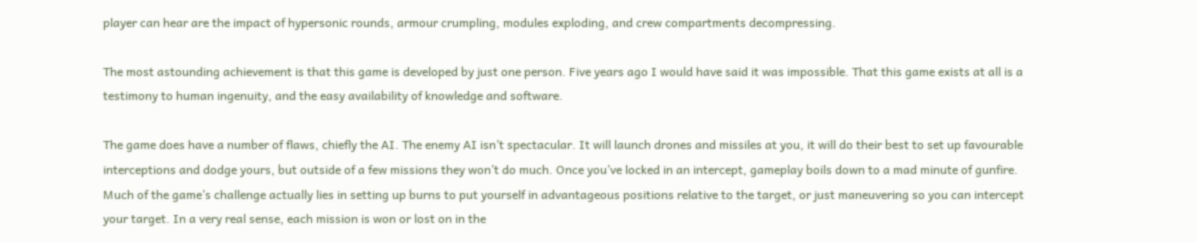player can hear are the impact of hypersonic rounds, armour crumpling, modules exploding, and crew compartments decompressing.

The most astounding achievement is that this game is developed by just one person. Five years ago I would have said it was impossible. That this game exists at all is a testimony to human ingenuity, and the easy availability of knowledge and software.

The game does have a number of flaws, chiefly the AI. The enemy AI isn’t spectacular. It will launch drones and missiles at you, it will do their best to set up favourable interceptions and dodge yours, but outside of a few missions they won’t do much. Once you’ve locked in an intercept, gameplay boils down to a mad minute of gunfire. Much of the game’s challenge actually lies in setting up burns to put yourself in advantageous positions relative to the target, or just maneuvering so you can intercept your target. In a very real sense, each mission is won or lost on in the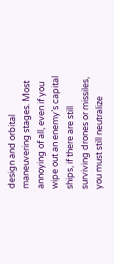design and orbital maneuvering stages. Most annoying of all, even if you wipe out an enemy’s capital ships, if there are still surviving drones or missiles, you must still neutralize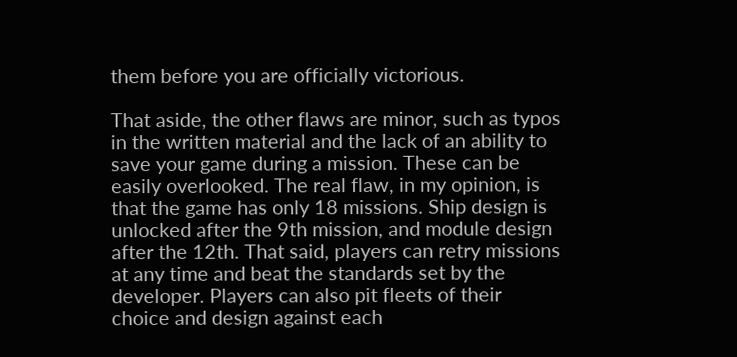them before you are officially victorious.

That aside, the other flaws are minor, such as typos in the written material and the lack of an ability to save your game during a mission. These can be easily overlooked. The real flaw, in my opinion, is that the game has only 18 missions. Ship design is unlocked after the 9th mission, and module design after the 12th. That said, players can retry missions at any time and beat the standards set by the developer. Players can also pit fleets of their choice and design against each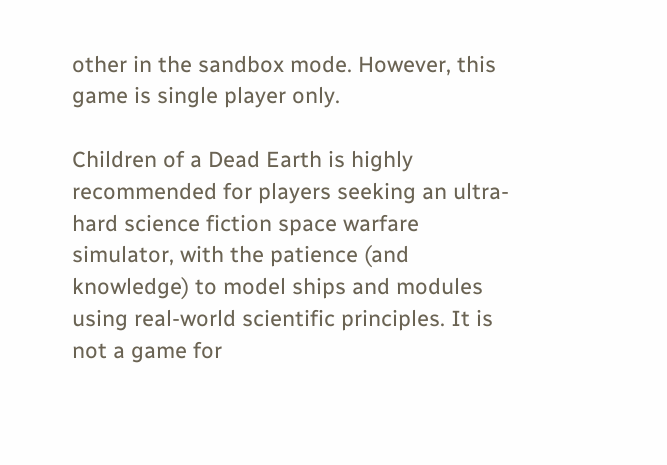other in the sandbox mode. However, this game is single player only.

Children of a Dead Earth is highly recommended for players seeking an ultra-hard science fiction space warfare simulator, with the patience (and knowledge) to model ships and modules using real-world scientific principles. It is not a game for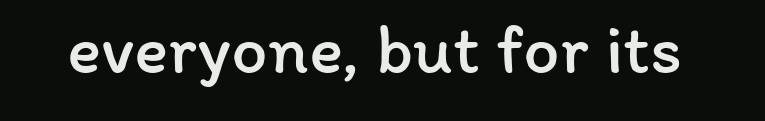everyone, but for its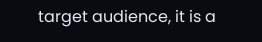target audience, it is a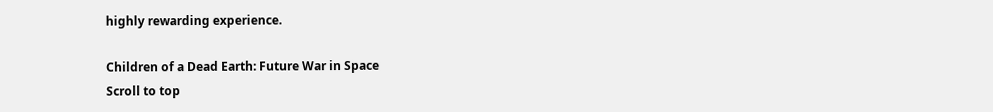highly rewarding experience.

Children of a Dead Earth: Future War in Space
Scroll to top